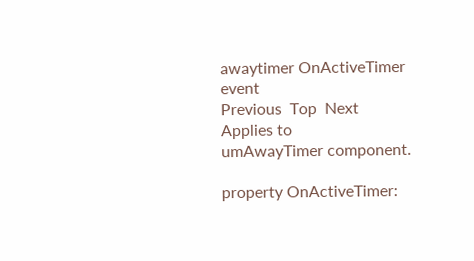awaytimer OnActiveTimer event
Previous  Top  Next
Applies to
umAwayTimer component.

property OnActiveTimer: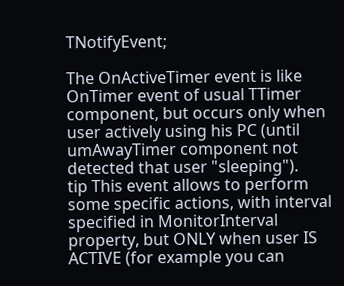TNotifyEvent;

The OnActiveTimer event is like OnTimer event of usual TTimer component, but occurs only when user actively using his PC (until umAwayTimer component not detected that user "sleeping").
tip This event allows to perform some specific actions, with interval specified in MonitorInterval property, but ONLY when user IS ACTIVE (for example you can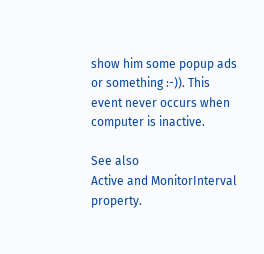show him some popup ads or something :-)). This event never occurs when computer is inactive.

See also
Active and MonitorInterval property.